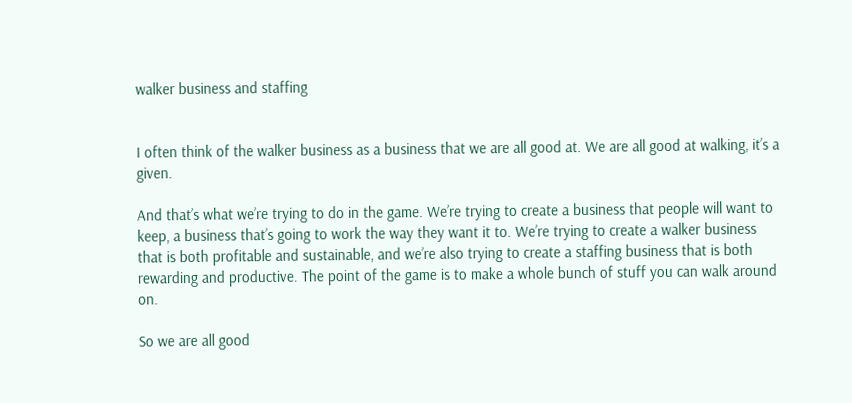walker business and staffing


I often think of the walker business as a business that we are all good at. We are all good at walking, it’s a given.

And that’s what we’re trying to do in the game. We’re trying to create a business that people will want to keep, a business that’s going to work the way they want it to. We’re trying to create a walker business that is both profitable and sustainable, and we’re also trying to create a staffing business that is both rewarding and productive. The point of the game is to make a whole bunch of stuff you can walk around on.

So we are all good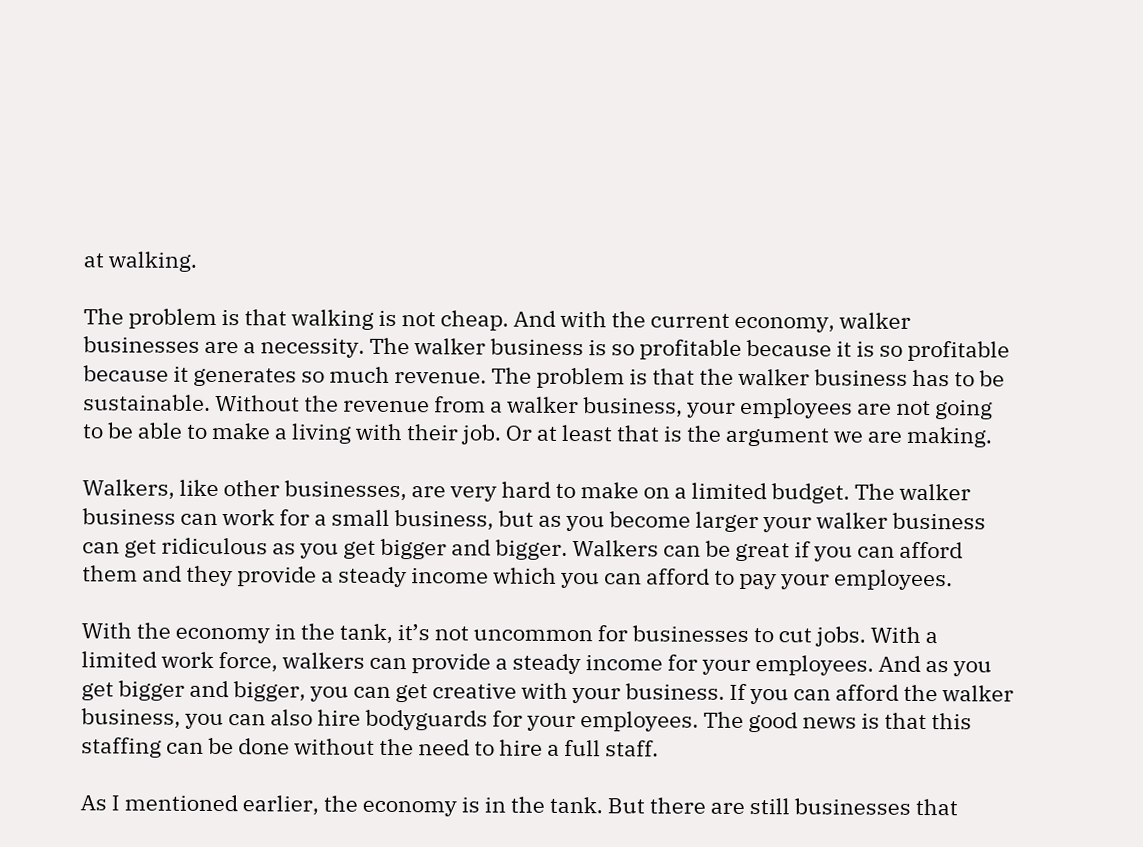at walking.

The problem is that walking is not cheap. And with the current economy, walker businesses are a necessity. The walker business is so profitable because it is so profitable because it generates so much revenue. The problem is that the walker business has to be sustainable. Without the revenue from a walker business, your employees are not going to be able to make a living with their job. Or at least that is the argument we are making.

Walkers, like other businesses, are very hard to make on a limited budget. The walker business can work for a small business, but as you become larger your walker business can get ridiculous as you get bigger and bigger. Walkers can be great if you can afford them and they provide a steady income which you can afford to pay your employees.

With the economy in the tank, it’s not uncommon for businesses to cut jobs. With a limited work force, walkers can provide a steady income for your employees. And as you get bigger and bigger, you can get creative with your business. If you can afford the walker business, you can also hire bodyguards for your employees. The good news is that this staffing can be done without the need to hire a full staff.

As I mentioned earlier, the economy is in the tank. But there are still businesses that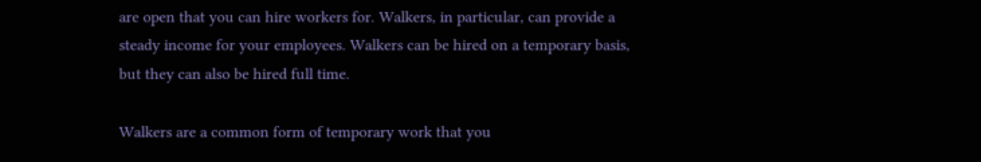are open that you can hire workers for. Walkers, in particular, can provide a steady income for your employees. Walkers can be hired on a temporary basis, but they can also be hired full time.

Walkers are a common form of temporary work that you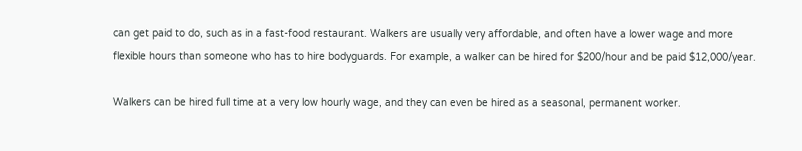can get paid to do, such as in a fast-food restaurant. Walkers are usually very affordable, and often have a lower wage and more flexible hours than someone who has to hire bodyguards. For example, a walker can be hired for $200/hour and be paid $12,000/year.

Walkers can be hired full time at a very low hourly wage, and they can even be hired as a seasonal, permanent worker.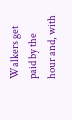Walkers get paid by the hour and, with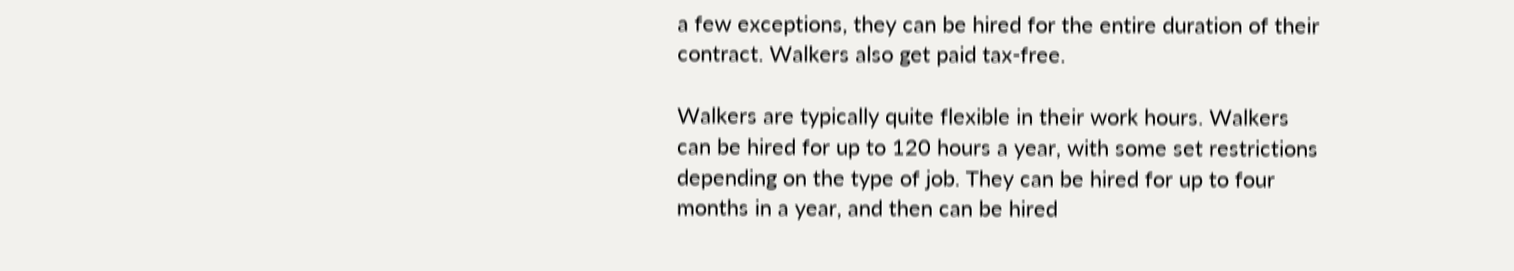a few exceptions, they can be hired for the entire duration of their contract. Walkers also get paid tax-free.

Walkers are typically quite flexible in their work hours. Walkers can be hired for up to 120 hours a year, with some set restrictions depending on the type of job. They can be hired for up to four months in a year, and then can be hired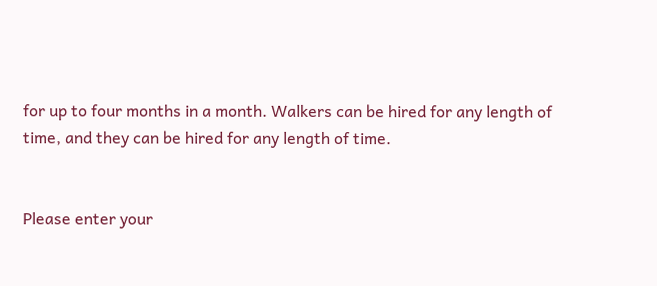for up to four months in a month. Walkers can be hired for any length of time, and they can be hired for any length of time.


Please enter your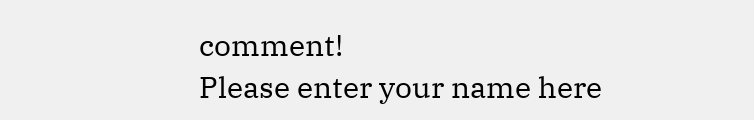comment!
Please enter your name here